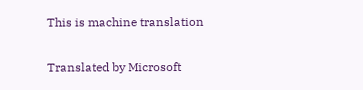This is machine translation

Translated by Microsoft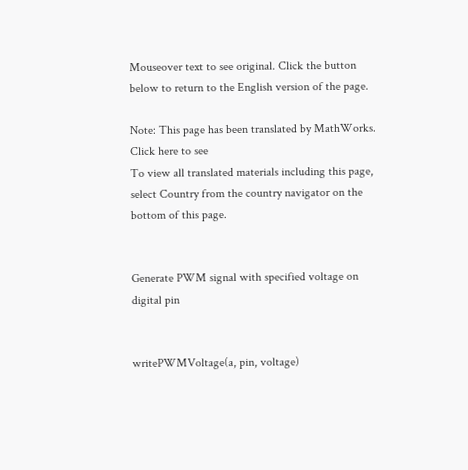Mouseover text to see original. Click the button below to return to the English version of the page.

Note: This page has been translated by MathWorks. Click here to see
To view all translated materials including this page, select Country from the country navigator on the bottom of this page.


Generate PWM signal with specified voltage on digital pin


writePWMVoltage(a, pin, voltage)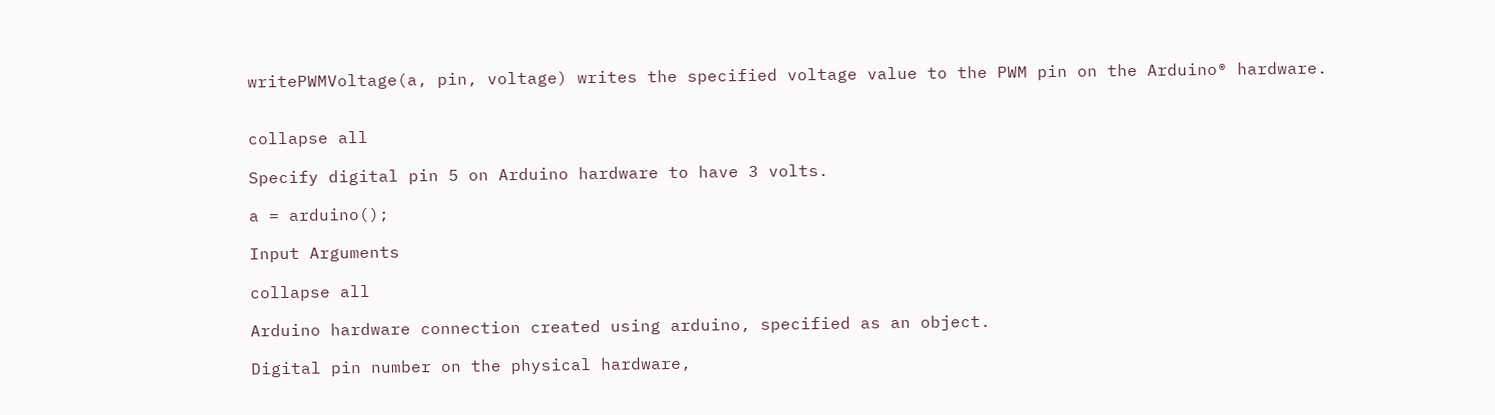writePWMVoltage(a, pin, voltage) writes the specified voltage value to the PWM pin on the Arduino® hardware.


collapse all

Specify digital pin 5 on Arduino hardware to have 3 volts.

a = arduino();

Input Arguments

collapse all

Arduino hardware connection created using arduino, specified as an object.

Digital pin number on the physical hardware,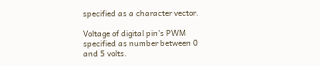specified as a character vector.

Voltage of digital pin’s PWM specified as number between 0 and 5 volts.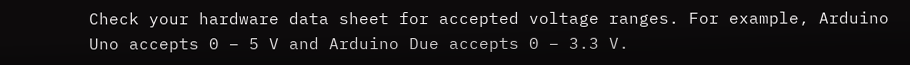Check your hardware data sheet for accepted voltage ranges. For example, Arduino Uno accepts 0 – 5 V and Arduino Due accepts 0 – 3.3 V.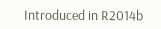Introduced in R2014b